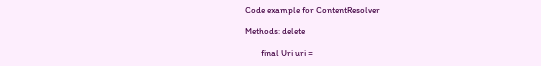Code example for ContentResolver

Methods: delete

        final Uri uri =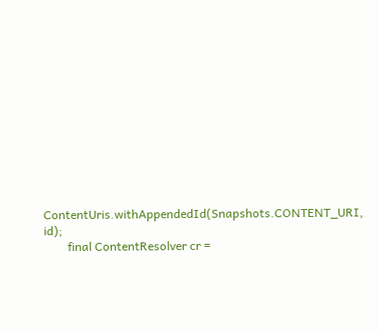ContentUris.withAppendedId(Snapshots.CONTENT_URI, id);
        final ContentResolver cr =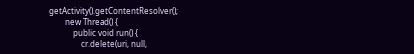getActivity().getContentResolver();
        new Thread() {
            public void run() {
                cr.delete(uri, null,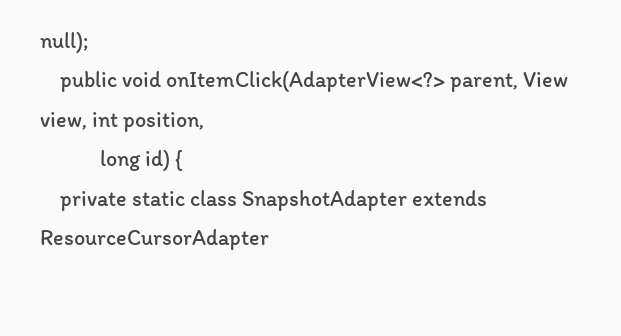null);
    public void onItemClick(AdapterView<?> parent, View view, int position,
            long id) {
    private static class SnapshotAdapter extends ResourceCursorAdapter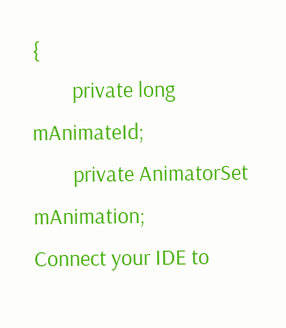{
        private long mAnimateId;
        private AnimatorSet mAnimation;
Connect your IDE to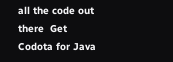all the code out there  Get Codota for Java